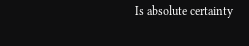Is absolute certainty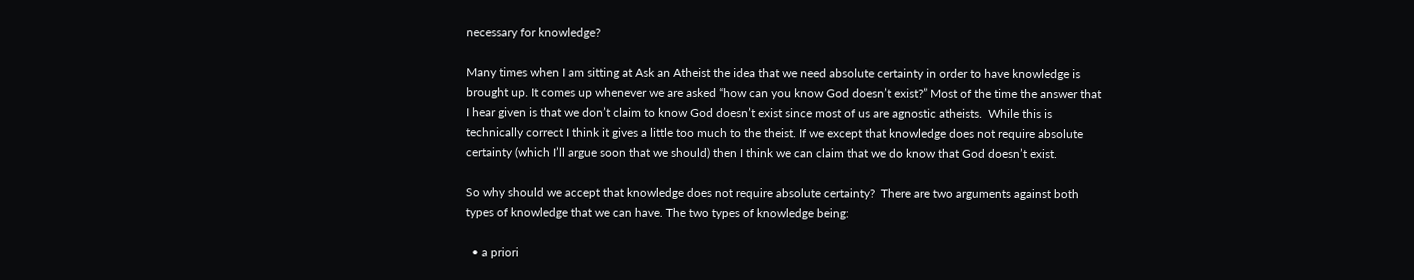necessary for knowledge?

Many times when I am sitting at Ask an Atheist the idea that we need absolute certainty in order to have knowledge is brought up. It comes up whenever we are asked “how can you know God doesn’t exist?” Most of the time the answer that I hear given is that we don’t claim to know God doesn’t exist since most of us are agnostic atheists.  While this is technically correct I think it gives a little too much to the theist. If we except that knowledge does not require absolute certainty (which I’ll argue soon that we should) then I think we can claim that we do know that God doesn’t exist.

So why should we accept that knowledge does not require absolute certainty?  There are two arguments against both types of knowledge that we can have. The two types of knowledge being:

  • a priori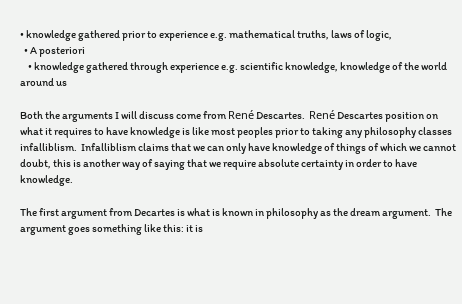• knowledge gathered prior to experience e.g. mathematical truths, laws of logic,
  • A posteriori
    • knowledge gathered through experience e.g. scientific knowledge, knowledge of the world around us

Both the arguments I will discuss come from René Descartes.  René Descartes position on what it requires to have knowledge is like most peoples prior to taking any philosophy classes infalliblism.  Infalliblism claims that we can only have knowledge of things of which we cannot doubt, this is another way of saying that we require absolute certainty in order to have knowledge.

The first argument from Decartes is what is known in philosophy as the dream argument.  The argument goes something like this: it is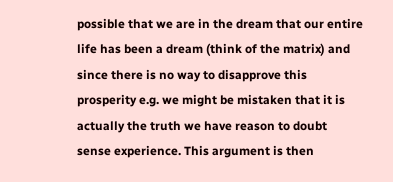possible that we are in the dream that our entire life has been a dream (think of the matrix) and since there is no way to disapprove this prosperity e.g. we might be mistaken that it is actually the truth we have reason to doubt sense experience. This argument is then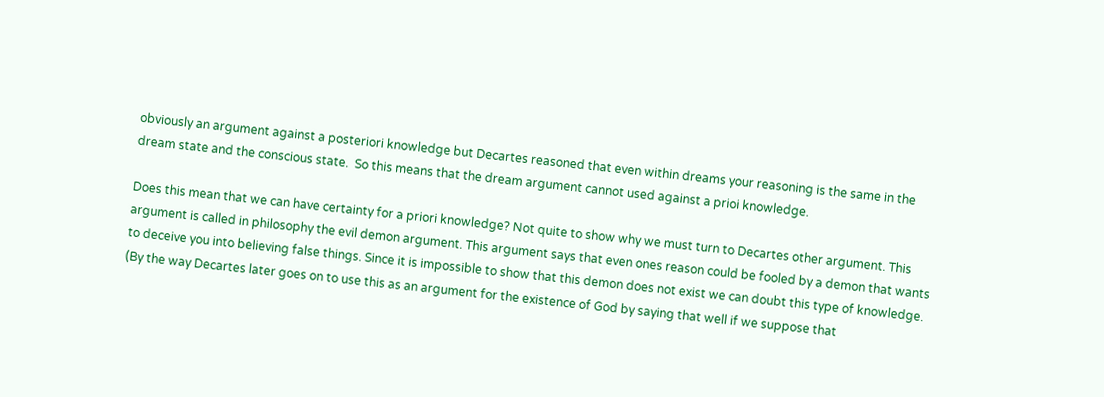obviously an argument against a posteriori knowledge but Decartes reasoned that even within dreams your reasoning is the same in the dream state and the conscious state.  So this means that the dream argument cannot used against a prioi knowledge.

Does this mean that we can have certainty for a priori knowledge? Not quite to show why we must turn to Decartes other argument. This argument is called in philosophy the evil demon argument. This argument says that even ones reason could be fooled by a demon that wants to deceive you into believing false things. Since it is impossible to show that this demon does not exist we can doubt this type of knowledge. (By the way Decartes later goes on to use this as an argument for the existence of God by saying that well if we suppose that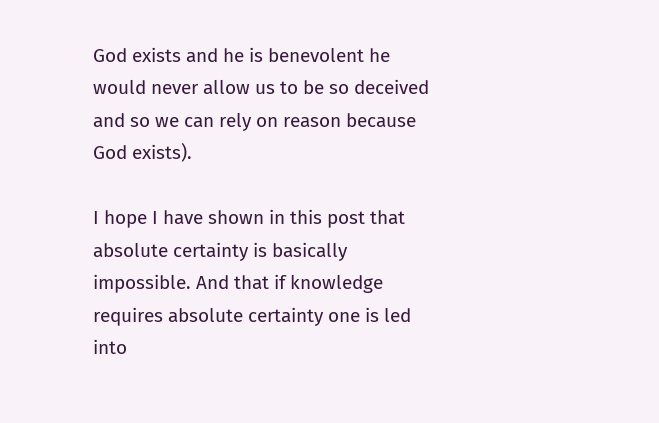God exists and he is benevolent he would never allow us to be so deceived and so we can rely on reason because God exists).

I hope I have shown in this post that absolute certainty is basically impossible. And that if knowledge requires absolute certainty one is led into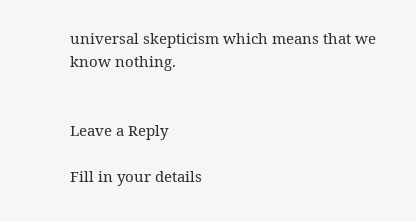universal skepticism which means that we know nothing.


Leave a Reply

Fill in your details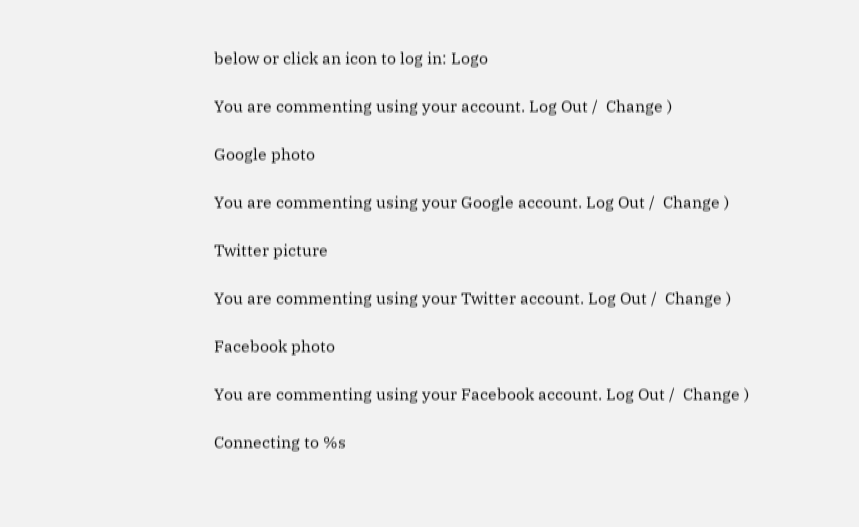below or click an icon to log in: Logo

You are commenting using your account. Log Out /  Change )

Google photo

You are commenting using your Google account. Log Out /  Change )

Twitter picture

You are commenting using your Twitter account. Log Out /  Change )

Facebook photo

You are commenting using your Facebook account. Log Out /  Change )

Connecting to %s